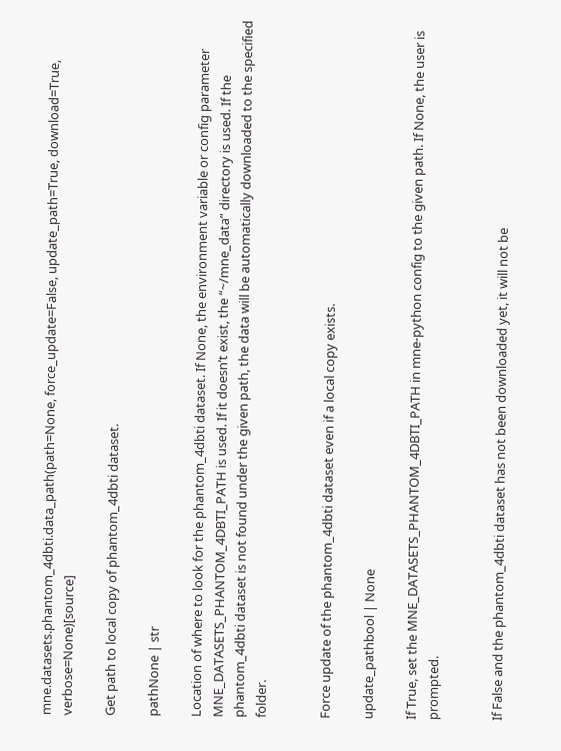mne.datasets.phantom_4dbti.data_path(path=None, force_update=False, update_path=True, download=True, verbose=None)[source]

Get path to local copy of phantom_4dbti dataset.

pathNone | str

Location of where to look for the phantom_4dbti dataset. If None, the environment variable or config parameter MNE_DATASETS_PHANTOM_4DBTI_PATH is used. If it doesn’t exist, the “~/mne_data” directory is used. If the phantom_4dbti dataset is not found under the given path, the data will be automatically downloaded to the specified folder.


Force update of the phantom_4dbti dataset even if a local copy exists.

update_pathbool | None

If True, set the MNE_DATASETS_PHANTOM_4DBTI_PATH in mne-python config to the given path. If None, the user is prompted.


If False and the phantom_4dbti dataset has not been downloaded yet, it will not be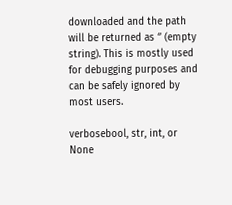downloaded and the path will be returned as ‘’ (empty string). This is mostly used for debugging purposes and can be safely ignored by most users.

verbosebool, str, int, or None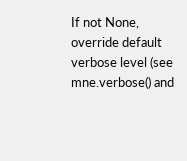If not None, override default verbose level (see mne.verbose() and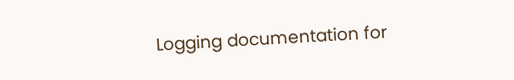Logging documentation for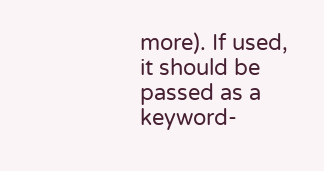more). If used, it should be passed as a keyword-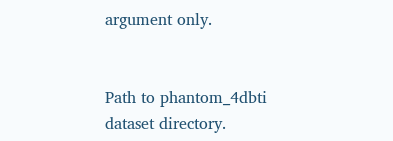argument only.


Path to phantom_4dbti dataset directory.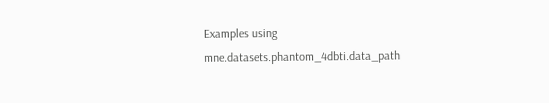Examples using mne.datasets.phantom_4dbti.data_path